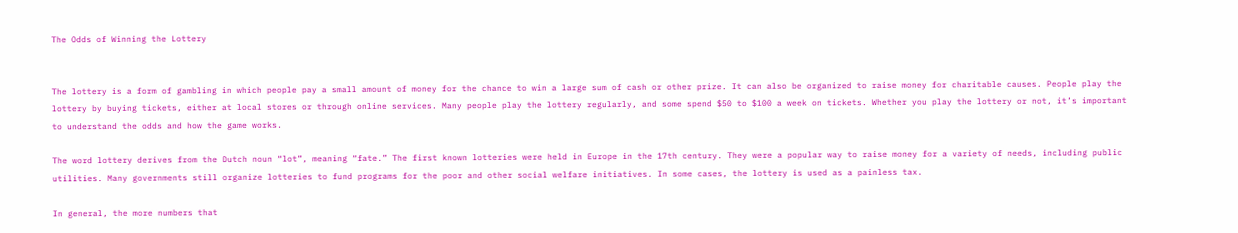The Odds of Winning the Lottery


The lottery is a form of gambling in which people pay a small amount of money for the chance to win a large sum of cash or other prize. It can also be organized to raise money for charitable causes. People play the lottery by buying tickets, either at local stores or through online services. Many people play the lottery regularly, and some spend $50 to $100 a week on tickets. Whether you play the lottery or not, it’s important to understand the odds and how the game works.

The word lottery derives from the Dutch noun “lot”, meaning “fate.” The first known lotteries were held in Europe in the 17th century. They were a popular way to raise money for a variety of needs, including public utilities. Many governments still organize lotteries to fund programs for the poor and other social welfare initiatives. In some cases, the lottery is used as a painless tax.

In general, the more numbers that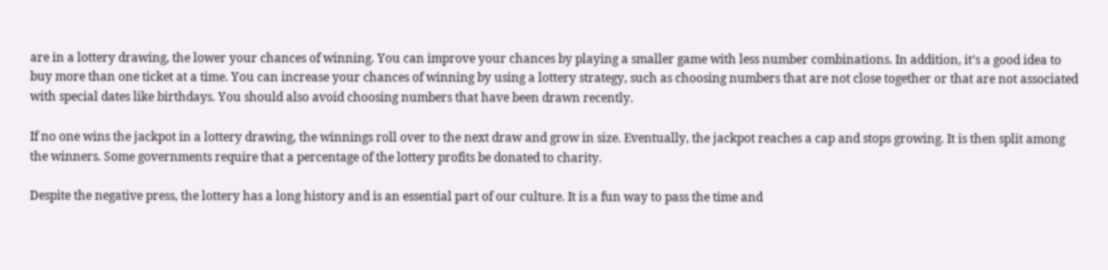are in a lottery drawing, the lower your chances of winning. You can improve your chances by playing a smaller game with less number combinations. In addition, it’s a good idea to buy more than one ticket at a time. You can increase your chances of winning by using a lottery strategy, such as choosing numbers that are not close together or that are not associated with special dates like birthdays. You should also avoid choosing numbers that have been drawn recently.

If no one wins the jackpot in a lottery drawing, the winnings roll over to the next draw and grow in size. Eventually, the jackpot reaches a cap and stops growing. It is then split among the winners. Some governments require that a percentage of the lottery profits be donated to charity.

Despite the negative press, the lottery has a long history and is an essential part of our culture. It is a fun way to pass the time and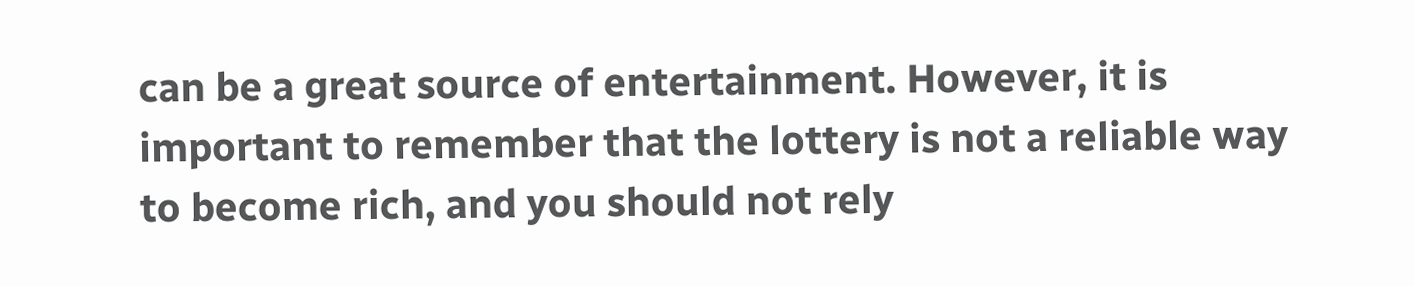can be a great source of entertainment. However, it is important to remember that the lottery is not a reliable way to become rich, and you should not rely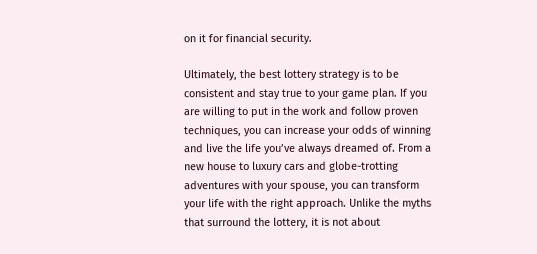on it for financial security.

Ultimately, the best lottery strategy is to be consistent and stay true to your game plan. If you are willing to put in the work and follow proven techniques, you can increase your odds of winning and live the life you’ve always dreamed of. From a new house to luxury cars and globe-trotting adventures with your spouse, you can transform your life with the right approach. Unlike the myths that surround the lottery, it is not about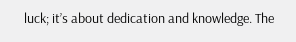luck; it’s about dedication and knowledge. The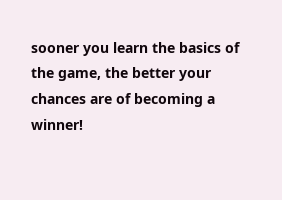sooner you learn the basics of the game, the better your chances are of becoming a winner!